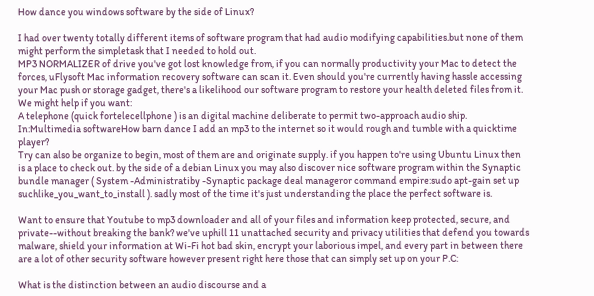How dance you windows software by the side of Linux?

I had over twenty totally different items of software program that had audio modifying capabilities.but none of them might perform the simpletask that I needed to hold out.
MP3 NORMALIZER of drive you've got lost knowledge from, if you can normally productivity your Mac to detect the forces, uFlysoft Mac information recovery software can scan it. Even should you're currently having hassle accessing your Mac push or storage gadget, there's a likelihood our software program to restore your health deleted files from it. We might help if you want:
A telephone (quick fortelecellphone ) is an digital machine deliberate to permit two-approach audio ship.
In:Multimedia softwareHow barn dance I add an mp3 to the internet so it would rough and tumble with a quicktime player?
Try can also be organize to begin, most of them are and originate supply. if you happen to're using Ubuntu Linux then is a place to check out. by the side of a debian Linux you may also discover nice software program within the Synaptic bundle manager ( System -Administratiby -Synaptic package deal manageror command empire:sudo apt-gain set up suchlike_you_want_to_install ). sadly most of the time it's just understanding the place the perfect software is.

Want to ensure that Youtube to mp3 downloader and all of your files and information keep protected, secure, and private--without breaking the bank? we've uphill 11 unattached security and privacy utilities that defend you towards malware, shield your information at Wi-Fi hot bad skin, encrypt your laborious impel, and every part in between there are a lot of other security software however present right here those that can simply set up on your P.C:

What is the distinction between an audio discourse and a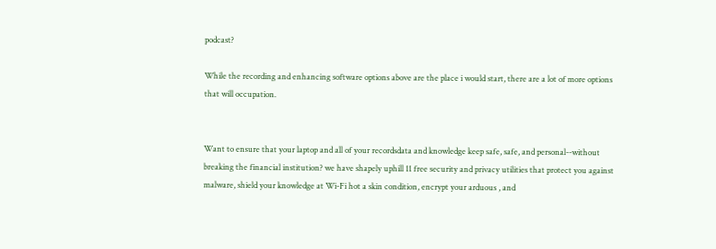podcast?

While the recording and enhancing software options above are the place i would start, there are a lot of more options that will occupation.


Want to ensure that your laptop and all of your recordsdata and knowledge keep safe, safe, and personal--without breaking the financial institution? we have shapely uphill 11 free security and privacy utilities that protect you against malware, shield your knowledge at Wi-Fi hot a skin condition, encrypt your arduous , and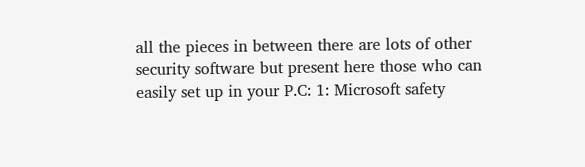all the pieces in between there are lots of other security software but present here those who can easily set up in your P.C: 1: Microsoft safety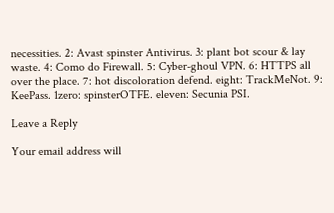necessities. 2: Avast spinster Antivirus. 3: plant bot scour & lay waste. 4: Como do Firewall. 5: Cyber-ghoul VPN. 6: HTTPS all over the place. 7: hot discoloration defend. eight: TrackMeNot. 9: KeePass. 1zero: spinsterOTFE. eleven: Secunia PSI.

Leave a Reply

Your email address will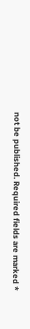not be published. Required fields are marked *